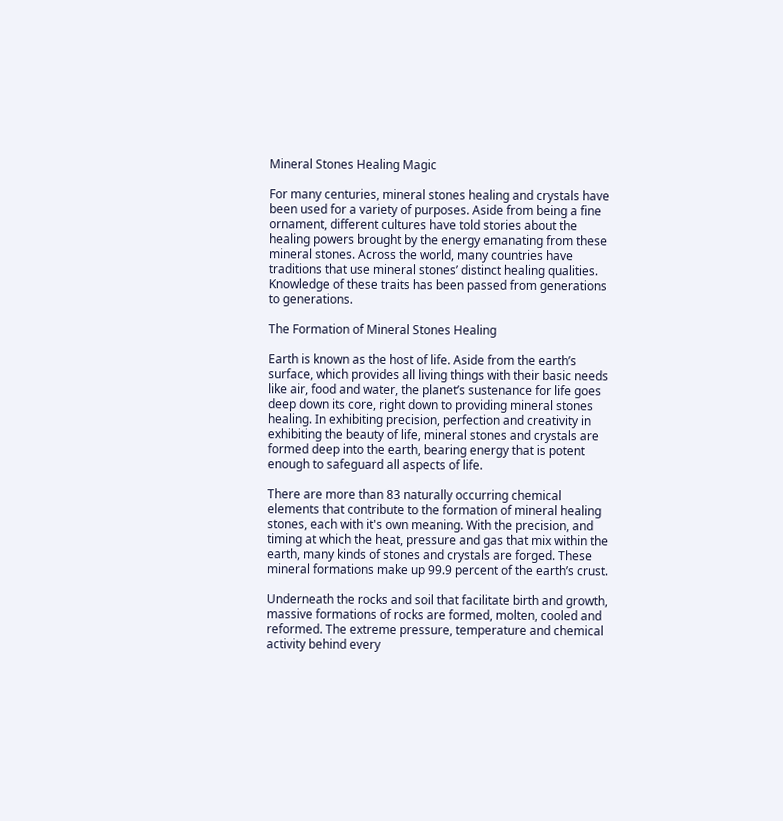Mineral Stones Healing Magic

For many centuries, mineral stones healing and crystals have been used for a variety of purposes. Aside from being a fine ornament, different cultures have told stories about the healing powers brought by the energy emanating from these mineral stones. Across the world, many countries have traditions that use mineral stones’ distinct healing qualities. Knowledge of these traits has been passed from generations to generations.

The Formation of Mineral Stones Healing

Earth is known as the host of life. Aside from the earth’s surface, which provides all living things with their basic needs like air, food and water, the planet’s sustenance for life goes deep down its core, right down to providing mineral stones healing. In exhibiting precision, perfection and creativity in exhibiting the beauty of life, mineral stones and crystals are formed deep into the earth, bearing energy that is potent enough to safeguard all aspects of life.

There are more than 83 naturally occurring chemical elements that contribute to the formation of mineral healing stones, each with it's own meaning. With the precision, and timing at which the heat, pressure and gas that mix within the earth, many kinds of stones and crystals are forged. These mineral formations make up 99.9 percent of the earth’s crust.

Underneath the rocks and soil that facilitate birth and growth, massive formations of rocks are formed, molten, cooled and reformed. The extreme pressure, temperature and chemical activity behind every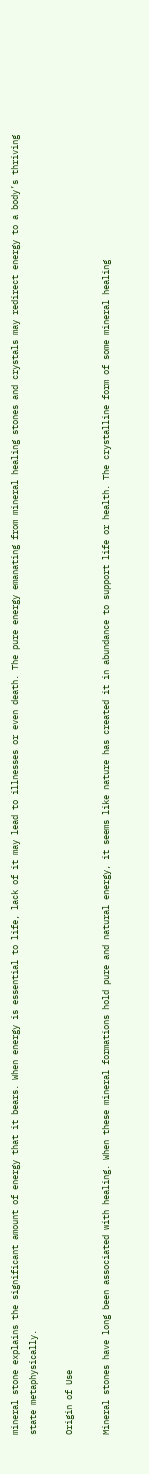mineral stone explains the significant amount of energy that it bears. When energy is essential to life, lack of it may lead to illnesses or even death. The pure energy emanating from mineral healing stones and crystals may redirect energy to a body’s thriving state metaphysically.

Origin of Use

Mineral stones have long been associated with healing. When these mineral formations hold pure and natural energy, it seems like nature has created it in abundance to support life or health. The crystalline form of some mineral healing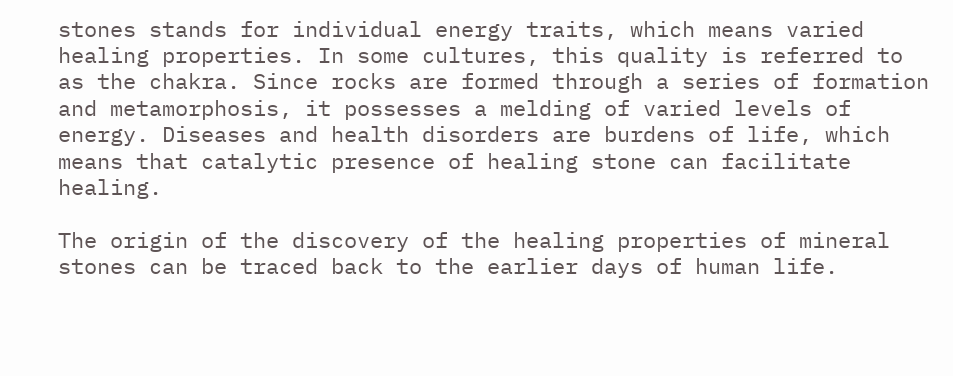stones stands for individual energy traits, which means varied healing properties. In some cultures, this quality is referred to as the chakra. Since rocks are formed through a series of formation and metamorphosis, it possesses a melding of varied levels of energy. Diseases and health disorders are burdens of life, which means that catalytic presence of healing stone can facilitate healing.

The origin of the discovery of the healing properties of mineral stones can be traced back to the earlier days of human life.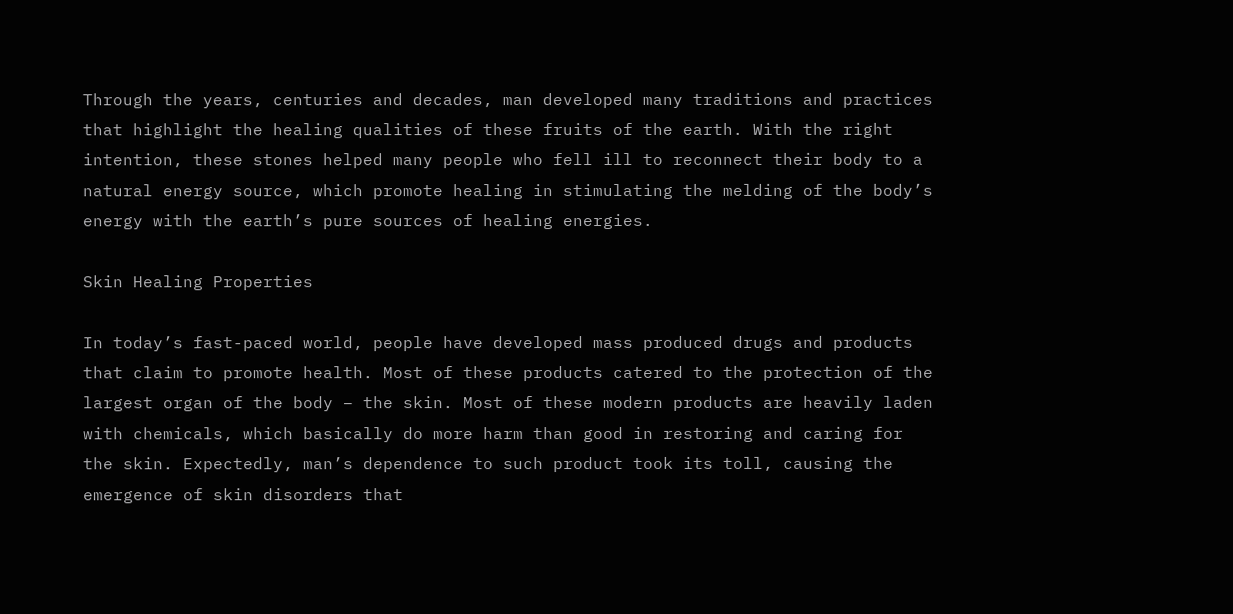Through the years, centuries and decades, man developed many traditions and practices that highlight the healing qualities of these fruits of the earth. With the right intention, these stones helped many people who fell ill to reconnect their body to a natural energy source, which promote healing in stimulating the melding of the body’s energy with the earth’s pure sources of healing energies.

Skin Healing Properties

In today’s fast-paced world, people have developed mass produced drugs and products that claim to promote health. Most of these products catered to the protection of the largest organ of the body – the skin. Most of these modern products are heavily laden with chemicals, which basically do more harm than good in restoring and caring for the skin. Expectedly, man’s dependence to such product took its toll, causing the emergence of skin disorders that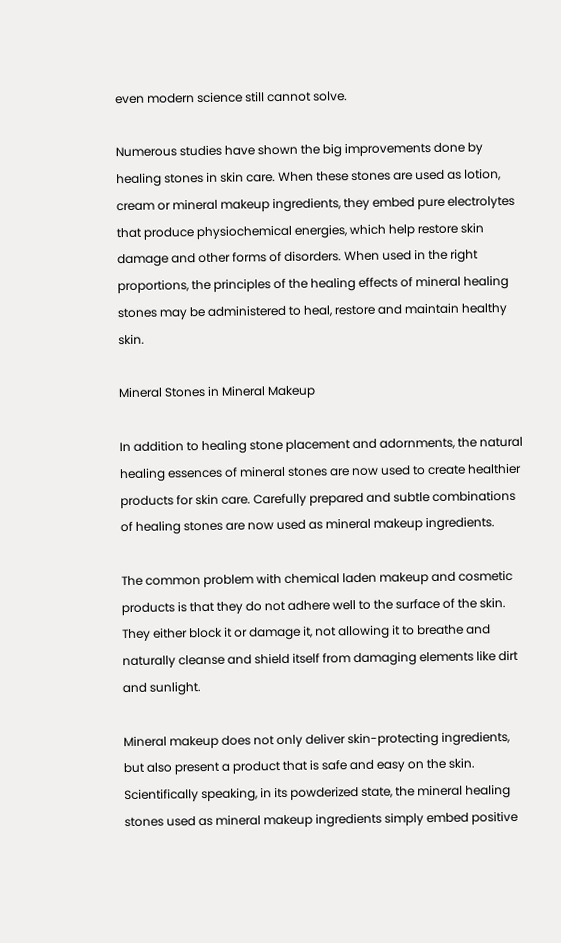even modern science still cannot solve.

Numerous studies have shown the big improvements done by healing stones in skin care. When these stones are used as lotion, cream or mineral makeup ingredients, they embed pure electrolytes that produce physiochemical energies, which help restore skin damage and other forms of disorders. When used in the right proportions, the principles of the healing effects of mineral healing stones may be administered to heal, restore and maintain healthy skin.

Mineral Stones in Mineral Makeup

In addition to healing stone placement and adornments, the natural healing essences of mineral stones are now used to create healthier products for skin care. Carefully prepared and subtle combinations of healing stones are now used as mineral makeup ingredients.

The common problem with chemical laden makeup and cosmetic products is that they do not adhere well to the surface of the skin. They either block it or damage it, not allowing it to breathe and naturally cleanse and shield itself from damaging elements like dirt and sunlight.

Mineral makeup does not only deliver skin-protecting ingredients, but also present a product that is safe and easy on the skin. Scientifically speaking, in its powderized state, the mineral healing stones used as mineral makeup ingredients simply embed positive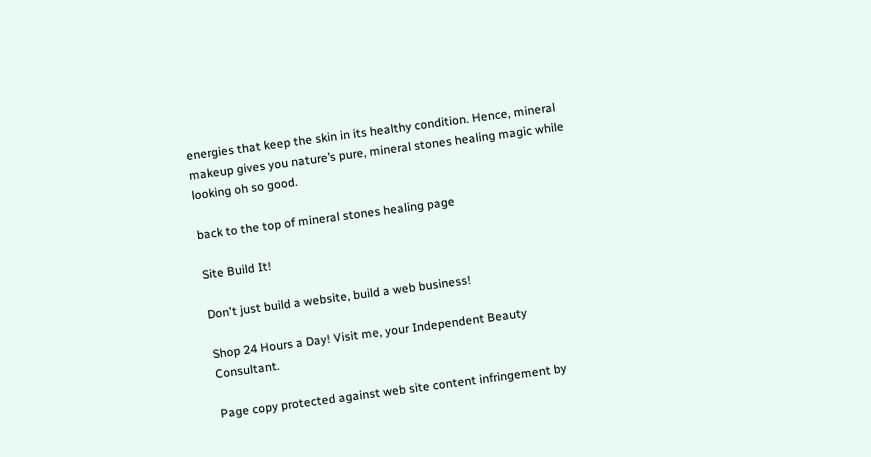energies that keep the skin in its healthy condition. Hence, mineral makeup gives you nature’s pure, mineral stones healing magic while looking oh so good.

back to the top of mineral stones healing page

Site Build It!

Don't just build a website, build a web business!

Shop 24 Hours a Day! Visit me, your Independent Beauty Consultant.

Page copy protected against web site content infringement by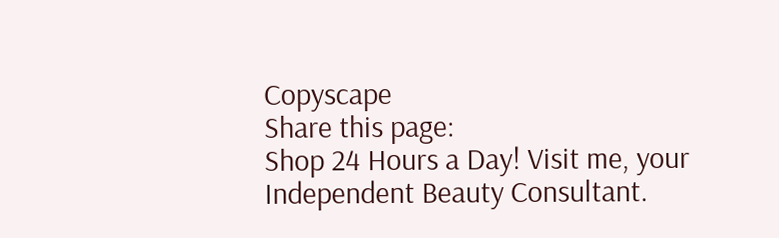Copyscape
Share this page:
Shop 24 Hours a Day! Visit me, your Independent Beauty Consultant.